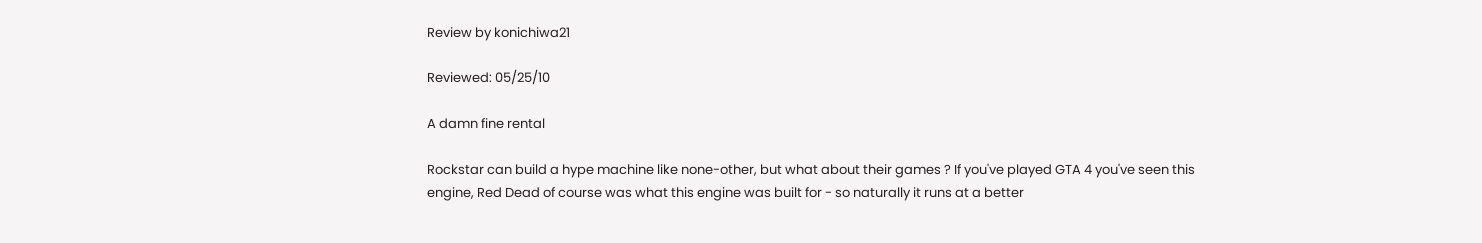Review by konichiwa21

Reviewed: 05/25/10

A damn fine rental

Rockstar can build a hype machine like none-other, but what about their games ? If you've played GTA 4 you've seen this engine, Red Dead of course was what this engine was built for - so naturally it runs at a better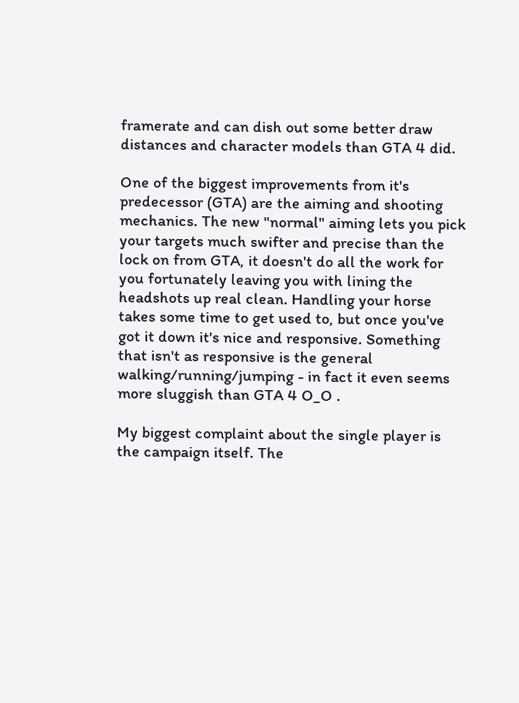framerate and can dish out some better draw distances and character models than GTA 4 did.

One of the biggest improvements from it's predecessor (GTA) are the aiming and shooting mechanics. The new "normal" aiming lets you pick your targets much swifter and precise than the lock on from GTA, it doesn't do all the work for you fortunately leaving you with lining the headshots up real clean. Handling your horse takes some time to get used to, but once you've got it down it's nice and responsive. Something that isn't as responsive is the general walking/running/jumping - in fact it even seems more sluggish than GTA 4 O_O .

My biggest complaint about the single player is the campaign itself. The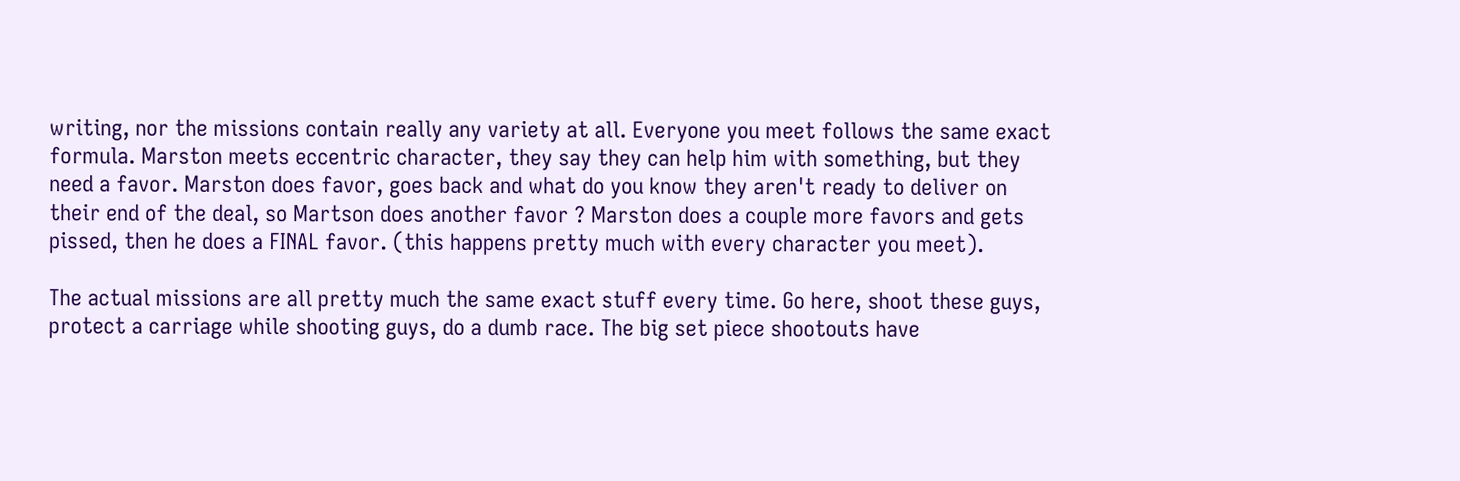writing, nor the missions contain really any variety at all. Everyone you meet follows the same exact formula. Marston meets eccentric character, they say they can help him with something, but they need a favor. Marston does favor, goes back and what do you know they aren't ready to deliver on their end of the deal, so Martson does another favor ? Marston does a couple more favors and gets pissed, then he does a FINAL favor. (this happens pretty much with every character you meet).

The actual missions are all pretty much the same exact stuff every time. Go here, shoot these guys, protect a carriage while shooting guys, do a dumb race. The big set piece shootouts have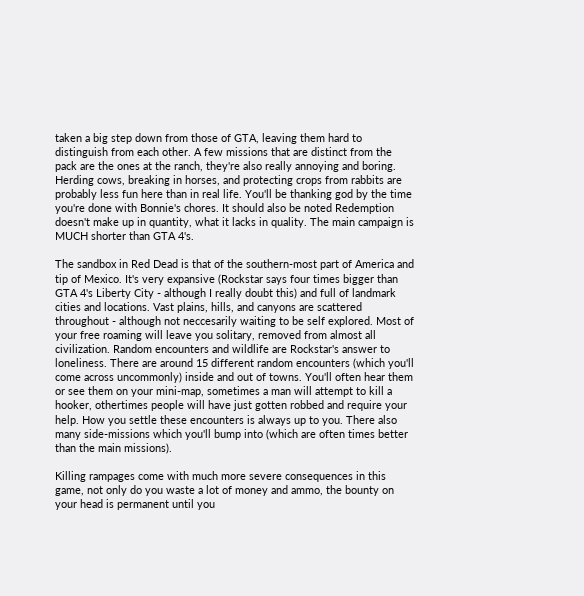taken a big step down from those of GTA, leaving them hard to distinguish from each other. A few missions that are distinct from the pack are the ones at the ranch, they're also really annoying and boring. Herding cows, breaking in horses, and protecting crops from rabbits are probably less fun here than in real life. You'll be thanking god by the time you're done with Bonnie's chores. It should also be noted Redemption doesn't make up in quantity, what it lacks in quality. The main campaign is MUCH shorter than GTA 4's.

The sandbox in Red Dead is that of the southern-most part of America and tip of Mexico. It's very expansive (Rockstar says four times bigger than GTA 4's Liberty City - although I really doubt this) and full of landmark cities and locations. Vast plains, hills, and canyons are scattered throughout - although not neccesarily waiting to be self explored. Most of your free roaming will leave you solitary, removed from almost all civilization. Random encounters and wildlife are Rockstar's answer to loneliness. There are around 15 different random encounters (which you'll come across uncommonly) inside and out of towns. You'll often hear them or see them on your mini-map, sometimes a man will attempt to kill a hooker, othertimes people will have just gotten robbed and require your help. How you settle these encounters is always up to you. There also many side-missions which you'll bump into (which are often times better than the main missions).

Killing rampages come with much more severe consequences in this game, not only do you waste a lot of money and ammo, the bounty on your head is permanent until you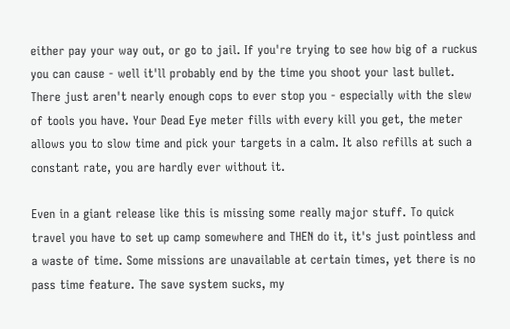either pay your way out, or go to jail. If you're trying to see how big of a ruckus you can cause - well it'll probably end by the time you shoot your last bullet. There just aren't nearly enough cops to ever stop you - especially with the slew of tools you have. Your Dead Eye meter fills with every kill you get, the meter allows you to slow time and pick your targets in a calm. It also refills at such a constant rate, you are hardly ever without it.

Even in a giant release like this is missing some really major stuff. To quick travel you have to set up camp somewhere and THEN do it, it's just pointless and a waste of time. Some missions are unavailable at certain times, yet there is no pass time feature. The save system sucks, my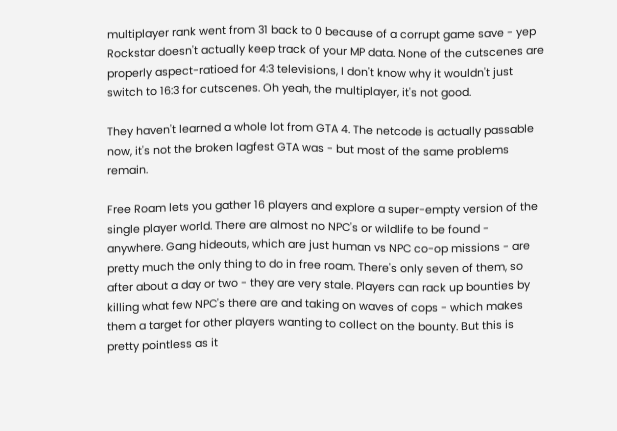multiplayer rank went from 31 back to 0 because of a corrupt game save - yep Rockstar doesn't actually keep track of your MP data. None of the cutscenes are properly aspect-ratioed for 4:3 televisions, I don't know why it wouldn't just switch to 16:3 for cutscenes. Oh yeah, the multiplayer, it's not good.

They haven't learned a whole lot from GTA 4. The netcode is actually passable now, it's not the broken lagfest GTA was - but most of the same problems remain.

Free Roam lets you gather 16 players and explore a super-empty version of the single player world. There are almost no NPC's or wildlife to be found - anywhere. Gang hideouts, which are just human vs NPC co-op missions - are pretty much the only thing to do in free roam. There's only seven of them, so after about a day or two - they are very stale. Players can rack up bounties by killing what few NPC's there are and taking on waves of cops - which makes them a target for other players wanting to collect on the bounty. But this is pretty pointless as it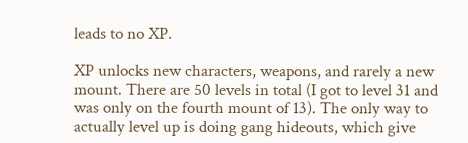leads to no XP.

XP unlocks new characters, weapons, and rarely a new mount. There are 50 levels in total (I got to level 31 and was only on the fourth mount of 13). The only way to actually level up is doing gang hideouts, which give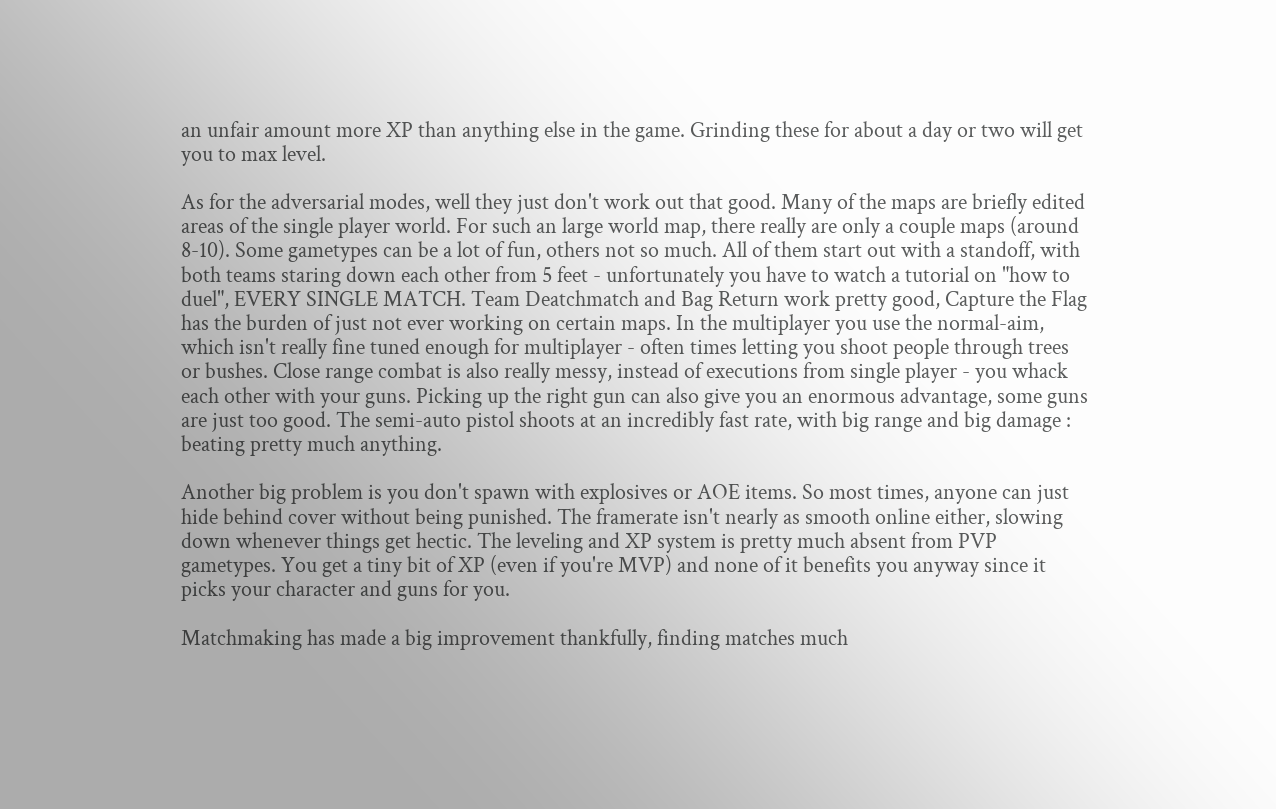an unfair amount more XP than anything else in the game. Grinding these for about a day or two will get you to max level.

As for the adversarial modes, well they just don't work out that good. Many of the maps are briefly edited areas of the single player world. For such an large world map, there really are only a couple maps (around 8-10). Some gametypes can be a lot of fun, others not so much. All of them start out with a standoff, with both teams staring down each other from 5 feet - unfortunately you have to watch a tutorial on "how to duel", EVERY SINGLE MATCH. Team Deatchmatch and Bag Return work pretty good, Capture the Flag has the burden of just not ever working on certain maps. In the multiplayer you use the normal-aim, which isn't really fine tuned enough for multiplayer - often times letting you shoot people through trees or bushes. Close range combat is also really messy, instead of executions from single player - you whack each other with your guns. Picking up the right gun can also give you an enormous advantage, some guns are just too good. The semi-auto pistol shoots at an incredibly fast rate, with big range and big damage : beating pretty much anything.

Another big problem is you don't spawn with explosives or AOE items. So most times, anyone can just hide behind cover without being punished. The framerate isn't nearly as smooth online either, slowing down whenever things get hectic. The leveling and XP system is pretty much absent from PVP gametypes. You get a tiny bit of XP (even if you're MVP) and none of it benefits you anyway since it picks your character and guns for you.

Matchmaking has made a big improvement thankfully, finding matches much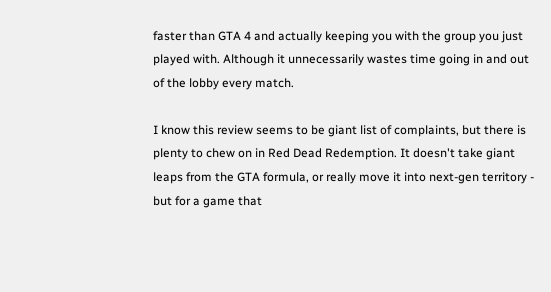faster than GTA 4 and actually keeping you with the group you just played with. Although it unnecessarily wastes time going in and out of the lobby every match.

I know this review seems to be giant list of complaints, but there is plenty to chew on in Red Dead Redemption. It doesn't take giant leaps from the GTA formula, or really move it into next-gen territory - but for a game that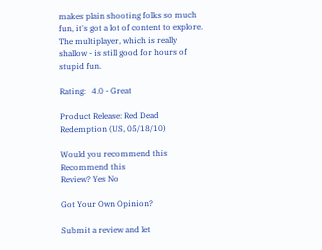makes plain shooting folks so much fun, it's got a lot of content to explore. The multiplayer, which is really shallow - is still good for hours of stupid fun.

Rating:   4.0 - Great

Product Release: Red Dead Redemption (US, 05/18/10)

Would you recommend this
Recommend this
Review? Yes No

Got Your Own Opinion?

Submit a review and let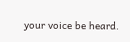your voice be heard.